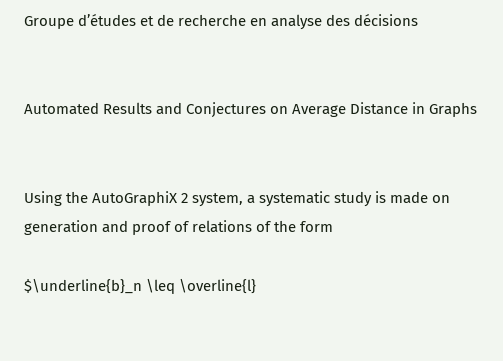Groupe d’études et de recherche en analyse des décisions


Automated Results and Conjectures on Average Distance in Graphs


Using the AutoGraphiX 2 system, a systematic study is made on generation and proof of relations of the form

$\underline{b}_n \leq \overline{l}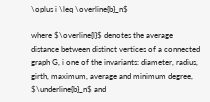\oplus i \leq \overline{b}_n$

where $\overline{l}$ denotes the average distance between distinct vertices of a connected graph G, i one of the invariants: diameter, radius, girth, maximum, average and minimum degree, $\underline{b}_n$ and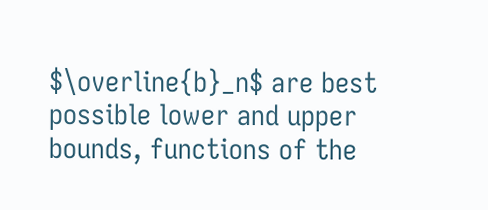$\overline{b}_n$ are best possible lower and upper bounds, functions of the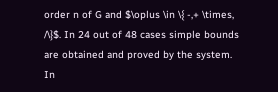order n of G and $\oplus \in \{ -,+ \times, /\}$. In 24 out of 48 cases simple bounds are obtained and proved by the system. In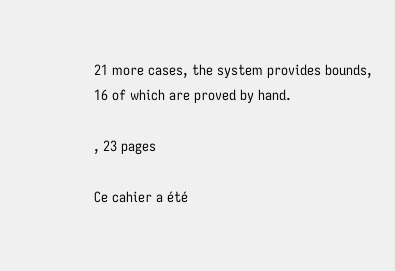21 more cases, the system provides bounds, 16 of which are proved by hand.

, 23 pages

Ce cahier a été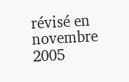révisé en novembre 2005